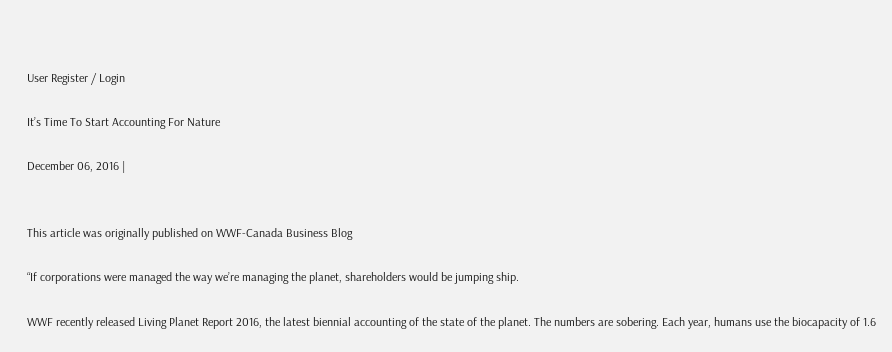User Register / Login

It’s Time To Start Accounting For Nature

December 06, 2016 |


This article was originally published on WWF-Canada Business Blog

“If corporations were managed the way we’re managing the planet, shareholders would be jumping ship.

WWF recently released Living Planet Report 2016, the latest biennial accounting of the state of the planet. The numbers are sobering. Each year, humans use the biocapacity of 1.6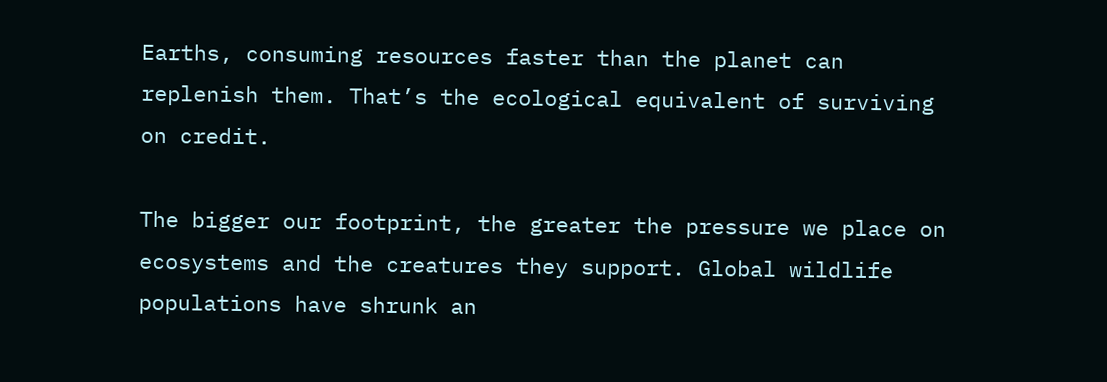Earths, consuming resources faster than the planet can replenish them. That’s the ecological equivalent of surviving on credit.

The bigger our footprint, the greater the pressure we place on ecosystems and the creatures they support. Global wildlife populations have shrunk an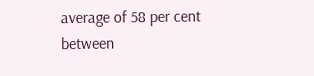average of 58 per cent between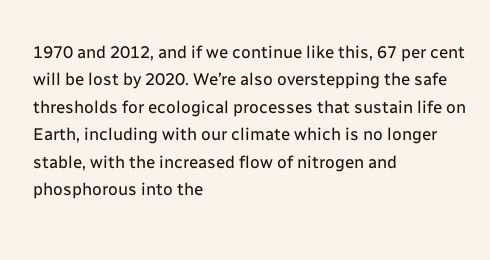1970 and 2012, and if we continue like this, 67 per cent will be lost by 2020. We’re also overstepping the safe thresholds for ecological processes that sustain life on Earth, including with our climate which is no longer stable, with the increased flow of nitrogen and phosphorous into the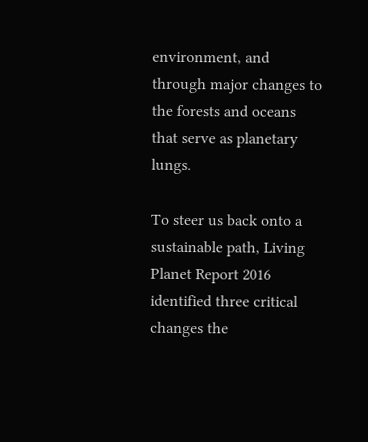environment, and through major changes to the forests and oceans that serve as planetary lungs.

To steer us back onto a sustainable path, Living Planet Report 2016 identified three critical changes the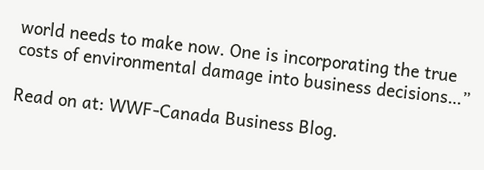world needs to make now. One is incorporating the true costs of environmental damage into business decisions…”

Read on at: WWF-Canada Business Blog.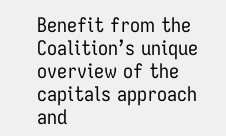Benefit from the Coalition’s unique overview of the capitals approach and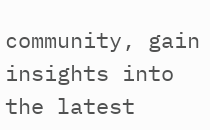community, gain insights into the latest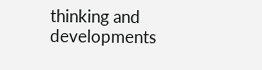thinking and developments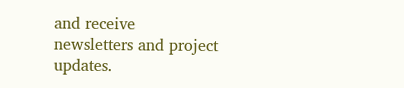and receive newsletters and project updates.